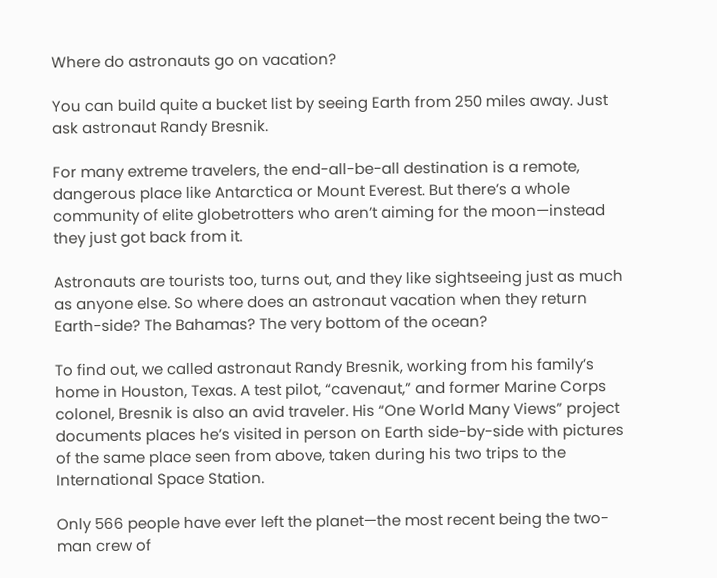Where do astronauts go on vacation?

You can build quite a bucket list by seeing Earth from 250 miles away. Just ask astronaut Randy Bresnik.

For many extreme travelers, the end-all-be-all destination is a remote, dangerous place like Antarctica or Mount Everest. But there’s a whole community of elite globetrotters who aren’t aiming for the moon—instead they just got back from it.

Astronauts are tourists too, turns out, and they like sightseeing just as much as anyone else. So where does an astronaut vacation when they return Earth-side? The Bahamas? The very bottom of the ocean?

To find out, we called astronaut Randy Bresnik, working from his family’s home in Houston, Texas. A test pilot, “cavenaut,” and former Marine Corps colonel, Bresnik is also an avid traveler. His “One World Many Views” project documents places he’s visited in person on Earth side-by-side with pictures of the same place seen from above, taken during his two trips to the International Space Station.

Only 566 people have ever left the planet—the most recent being the two-man crew of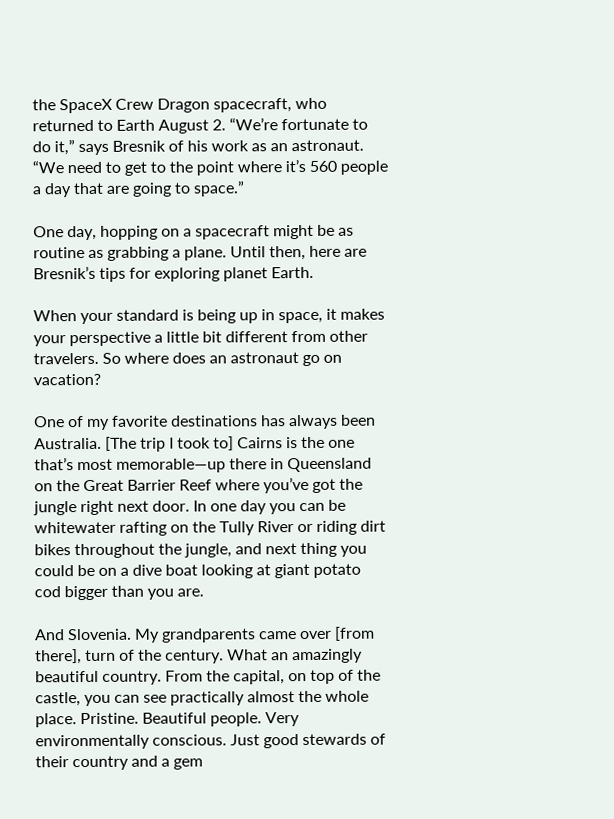the SpaceX Crew Dragon spacecraft, who returned to Earth August 2. “We’re fortunate to do it,” says Bresnik of his work as an astronaut. “We need to get to the point where it’s 560 people a day that are going to space.”

One day, hopping on a spacecraft might be as routine as grabbing a plane. Until then, here are Bresnik’s tips for exploring planet Earth.

When your standard is being up in space, it makes your perspective a little bit different from other travelers. So where does an astronaut go on vacation?

One of my favorite destinations has always been Australia. [The trip I took to] Cairns is the one that’s most memorable—up there in Queensland on the Great Barrier Reef where you’ve got the jungle right next door. In one day you can be whitewater rafting on the Tully River or riding dirt bikes throughout the jungle, and next thing you could be on a dive boat looking at giant potato cod bigger than you are.

And Slovenia. My grandparents came over [from there], turn of the century. What an amazingly beautiful country. From the capital, on top of the castle, you can see practically almost the whole place. Pristine. Beautiful people. Very environmentally conscious. Just good stewards of their country and a gem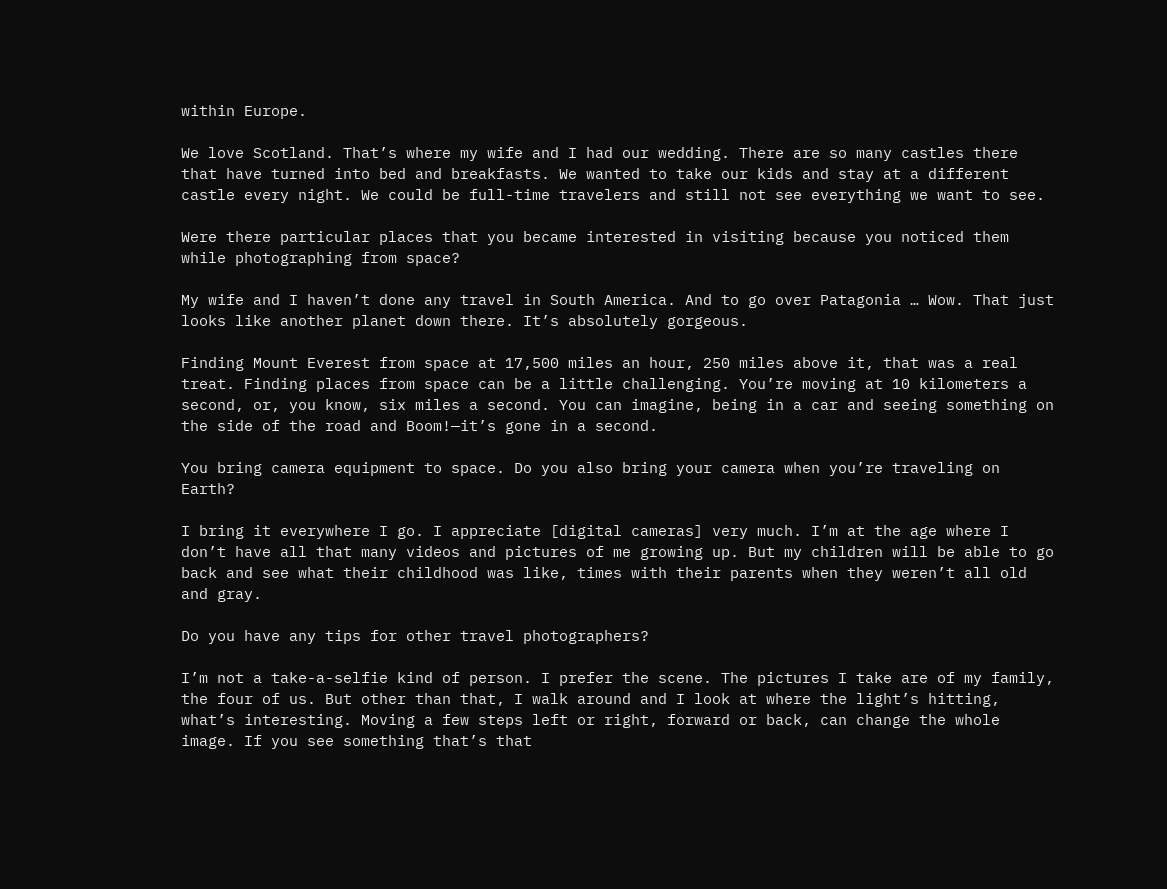within Europe.

We love Scotland. That’s where my wife and I had our wedding. There are so many castles there that have turned into bed and breakfasts. We wanted to take our kids and stay at a different castle every night. We could be full-time travelers and still not see everything we want to see.

Were there particular places that you became interested in visiting because you noticed them while photographing from space?

My wife and I haven’t done any travel in South America. And to go over Patagonia … Wow. That just looks like another planet down there. It’s absolutely gorgeous.

Finding Mount Everest from space at 17,500 miles an hour, 250 miles above it, that was a real treat. Finding places from space can be a little challenging. You’re moving at 10 kilometers a second, or, you know, six miles a second. You can imagine, being in a car and seeing something on the side of the road and Boom!—it’s gone in a second.

You bring camera equipment to space. Do you also bring your camera when you’re traveling on Earth?

I bring it everywhere I go. I appreciate [digital cameras] very much. I’m at the age where I don’t have all that many videos and pictures of me growing up. But my children will be able to go back and see what their childhood was like, times with their parents when they weren’t all old and gray.

Do you have any tips for other travel photographers?

I’m not a take-a-selfie kind of person. I prefer the scene. The pictures I take are of my family, the four of us. But other than that, I walk around and I look at where the light’s hitting, what’s interesting. Moving a few steps left or right, forward or back, can change the whole image. If you see something that’s that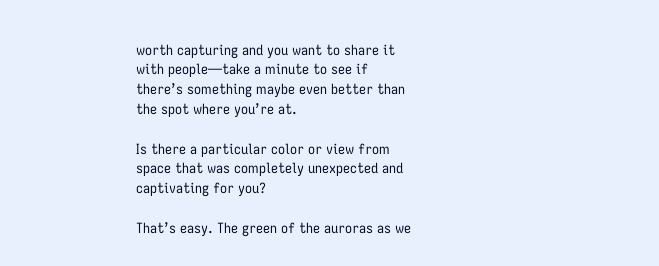worth capturing and you want to share it with people—take a minute to see if there’s something maybe even better than the spot where you’re at.

Is there a particular color or view from space that was completely unexpected and captivating for you?

That’s easy. The green of the auroras as we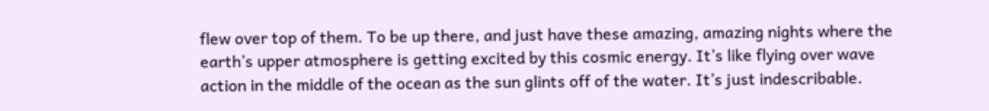flew over top of them. To be up there, and just have these amazing, amazing nights where the earth’s upper atmosphere is getting excited by this cosmic energy. It’s like flying over wave action in the middle of the ocean as the sun glints off of the water. It’s just indescribable.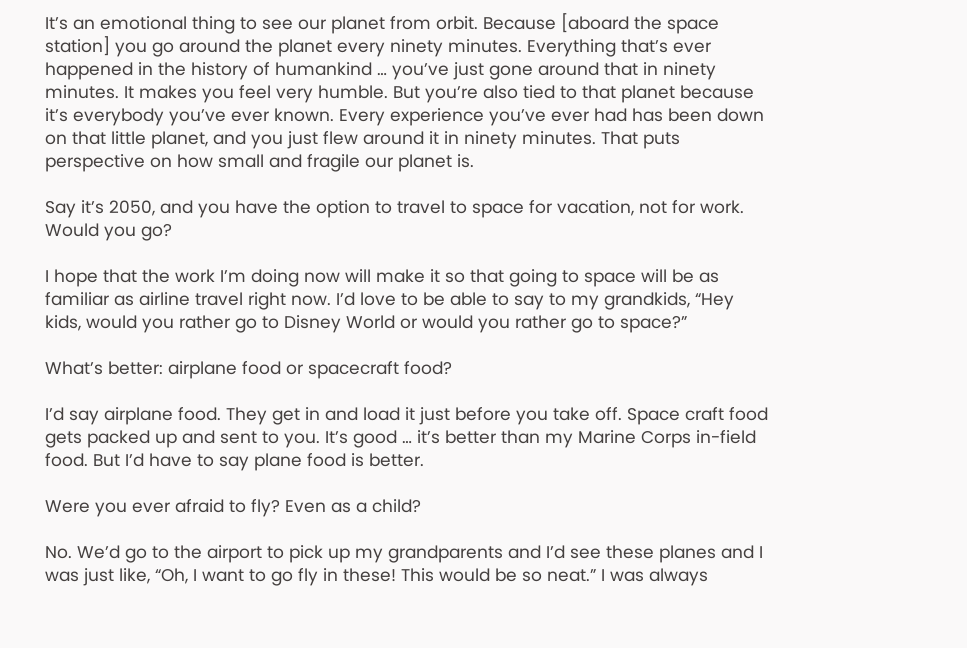It’s an emotional thing to see our planet from orbit. Because [aboard the space station] you go around the planet every ninety minutes. Everything that’s ever happened in the history of humankind … you’ve just gone around that in ninety minutes. It makes you feel very humble. But you’re also tied to that planet because it’s everybody you’ve ever known. Every experience you’ve ever had has been down on that little planet, and you just flew around it in ninety minutes. That puts perspective on how small and fragile our planet is.

Say it’s 2050, and you have the option to travel to space for vacation, not for work. Would you go?

I hope that the work I’m doing now will make it so that going to space will be as familiar as airline travel right now. I’d love to be able to say to my grandkids, “Hey kids, would you rather go to Disney World or would you rather go to space?”

What’s better: airplane food or spacecraft food?

I’d say airplane food. They get in and load it just before you take off. Space craft food gets packed up and sent to you. It’s good … it’s better than my Marine Corps in-field food. But I’d have to say plane food is better.

Were you ever afraid to fly? Even as a child?

No. We’d go to the airport to pick up my grandparents and I’d see these planes and I was just like, “Oh, I want to go fly in these! This would be so neat.” I was always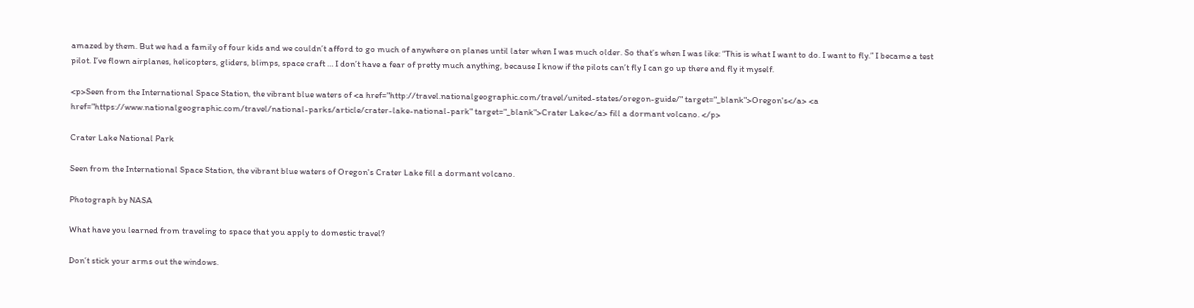amazed by them. But we had a family of four kids and we couldn’t afford to go much of anywhere on planes until later when I was much older. So that’s when I was like: “This is what I want to do. I want to fly.” I became a test pilot. I’ve flown airplanes, helicopters, gliders, blimps, space craft … I don’t have a fear of pretty much anything, because I know if the pilots can’t fly I can go up there and fly it myself.

<p>Seen from the International Space Station, the vibrant blue waters of <a href="http://travel.nationalgeographic.com/travel/united-states/oregon-guide/" target="_blank">Oregon's</a> <a href="https://www.nationalgeographic.com/travel/national-parks/article/crater-lake-national-park" target="_blank">Crater Lake</a> fill a dormant volcano. </p>

Crater Lake National Park

Seen from the International Space Station, the vibrant blue waters of Oregon's Crater Lake fill a dormant volcano.

Photograph by NASA

What have you learned from traveling to space that you apply to domestic travel?

Don’t stick your arms out the windows.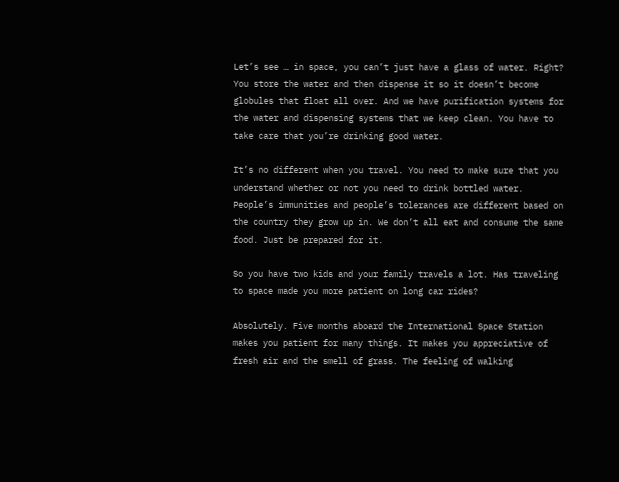Let’s see … in space, you can’t just have a glass of water. Right? You store the water and then dispense it so it doesn’t become globules that float all over. And we have purification systems for the water and dispensing systems that we keep clean. You have to take care that you’re drinking good water.

It’s no different when you travel. You need to make sure that you understand whether or not you need to drink bottled water. People’s immunities and people’s tolerances are different based on the country they grow up in. We don’t all eat and consume the same food. Just be prepared for it.

So you have two kids and your family travels a lot. Has traveling to space made you more patient on long car rides?

Absolutely. Five months aboard the International Space Station makes you patient for many things. It makes you appreciative of fresh air and the smell of grass. The feeling of walking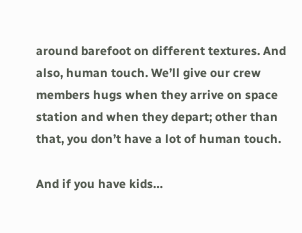around barefoot on different textures. And also, human touch. We’ll give our crew members hugs when they arrive on space station and when they depart; other than that, you don’t have a lot of human touch.

And if you have kids…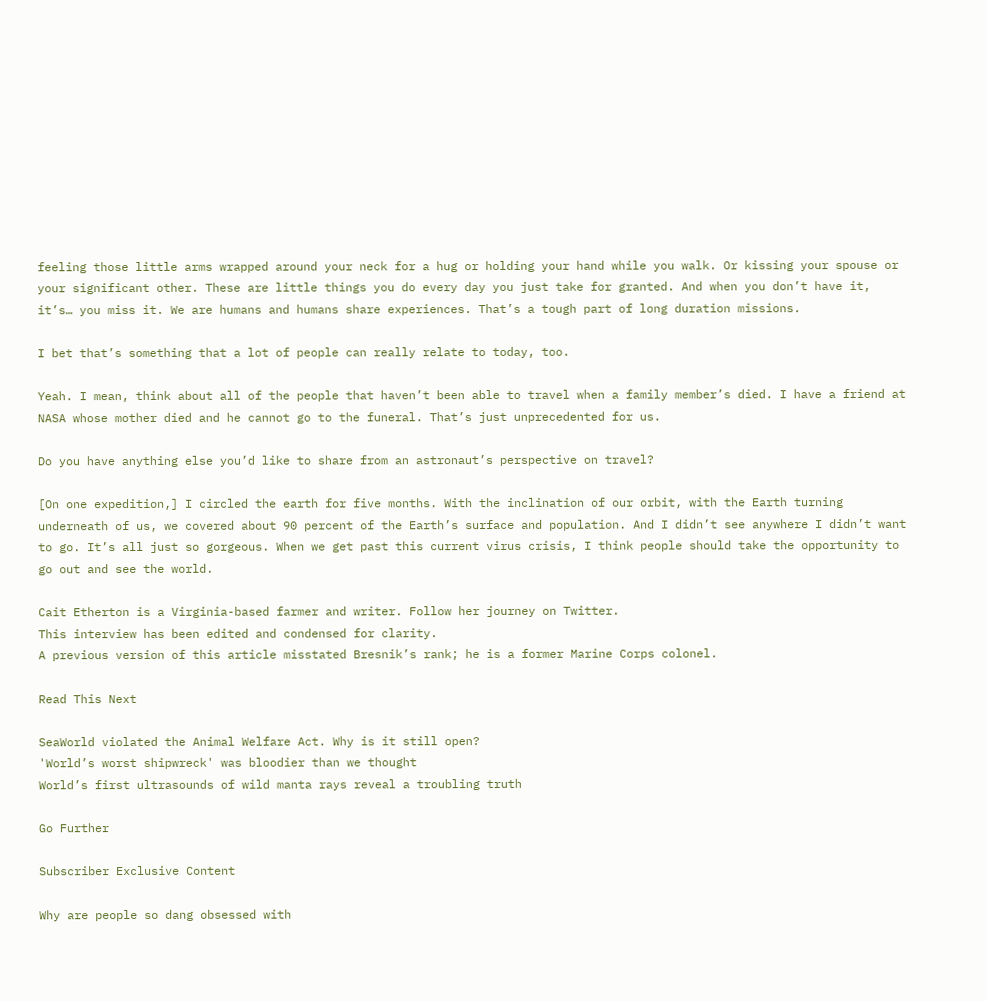feeling those little arms wrapped around your neck for a hug or holding your hand while you walk. Or kissing your spouse or your significant other. These are little things you do every day you just take for granted. And when you don’t have it, it’s… you miss it. We are humans and humans share experiences. That’s a tough part of long duration missions.

I bet that’s something that a lot of people can really relate to today, too.

Yeah. I mean, think about all of the people that haven’t been able to travel when a family member’s died. I have a friend at NASA whose mother died and he cannot go to the funeral. That’s just unprecedented for us.

Do you have anything else you’d like to share from an astronaut’s perspective on travel?

[On one expedition,] I circled the earth for five months. With the inclination of our orbit, with the Earth turning underneath of us, we covered about 90 percent of the Earth’s surface and population. And I didn’t see anywhere I didn’t want to go. It’s all just so gorgeous. When we get past this current virus crisis, I think people should take the opportunity to go out and see the world.

Cait Etherton is a Virginia-based farmer and writer. Follow her journey on Twitter.
This interview has been edited and condensed for clarity.
A previous version of this article misstated Bresnik’s rank; he is a former Marine Corps colonel.

Read This Next

SeaWorld violated the Animal Welfare Act. Why is it still open?
'World’s worst shipwreck' was bloodier than we thought
World’s first ultrasounds of wild manta rays reveal a troubling truth

Go Further

Subscriber Exclusive Content

Why are people so dang obsessed with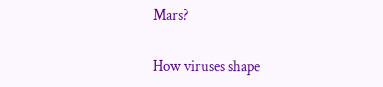Mars?

How viruses shape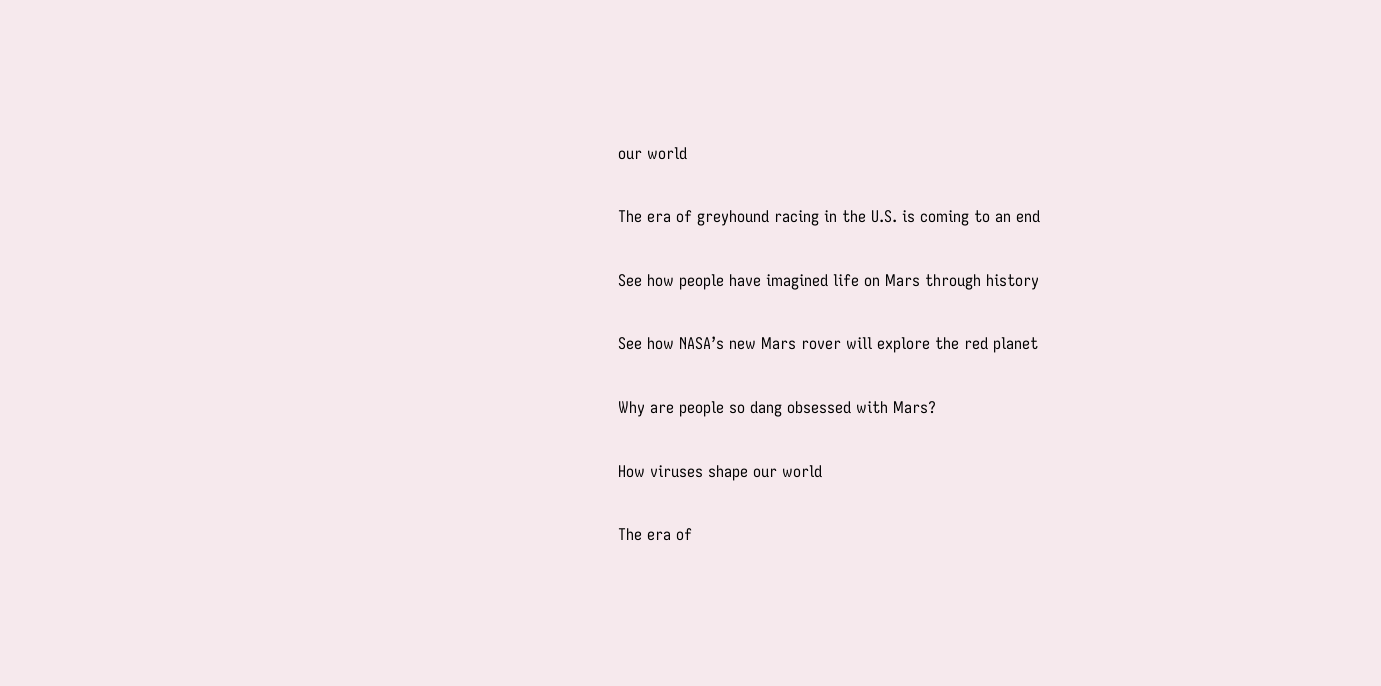our world

The era of greyhound racing in the U.S. is coming to an end

See how people have imagined life on Mars through history

See how NASA’s new Mars rover will explore the red planet

Why are people so dang obsessed with Mars?

How viruses shape our world

The era of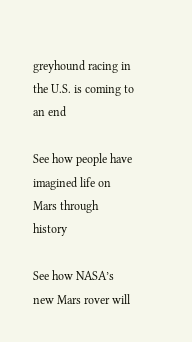greyhound racing in the U.S. is coming to an end

See how people have imagined life on Mars through history

See how NASA’s new Mars rover will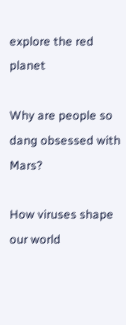explore the red planet

Why are people so dang obsessed with Mars?

How viruses shape our world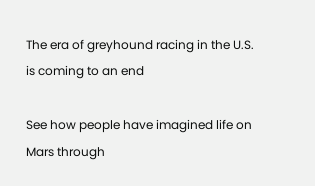The era of greyhound racing in the U.S. is coming to an end

See how people have imagined life on Mars through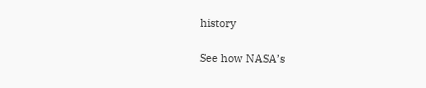history

See how NASA’s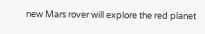new Mars rover will explore the red planet